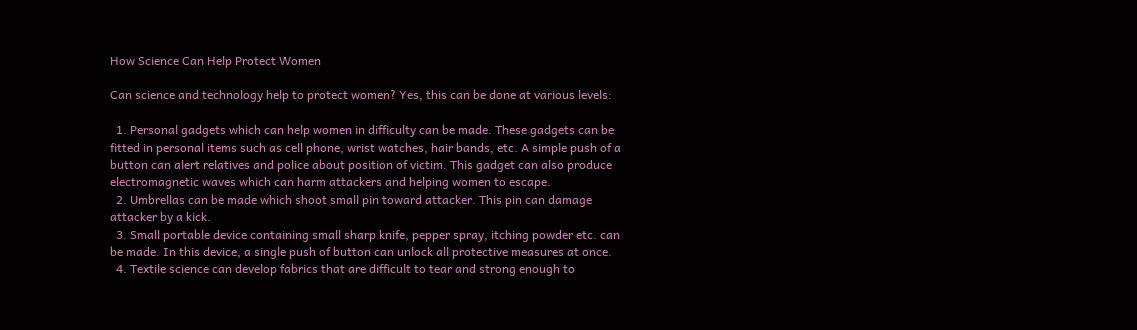How Science Can Help Protect Women

Can science and technology help to protect women? Yes, this can be done at various levels:

  1. Personal gadgets which can help women in difficulty can be made. These gadgets can be fitted in personal items such as cell phone, wrist watches, hair bands, etc. A simple push of a button can alert relatives and police about position of victim. This gadget can also produce electromagnetic waves which can harm attackers and helping women to escape.
  2. Umbrellas can be made which shoot small pin toward attacker. This pin can damage attacker by a kick.
  3. Small portable device containing small sharp knife, pepper spray, itching powder etc. can be made. In this device, a single push of button can unlock all protective measures at once.
  4. Textile science can develop fabrics that are difficult to tear and strong enough to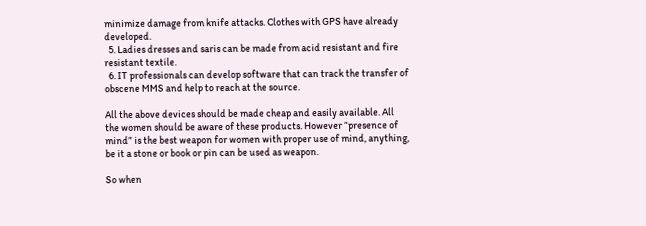minimize damage from knife attacks. Clothes with GPS have already developed.
  5. Ladies dresses and saris can be made from acid resistant and fire resistant textile.
  6. IT professionals can develop software that can track the transfer of obscene MMS and help to reach at the source.

All the above devices should be made cheap and easily available. All the women should be aware of these products. However “presence of mind” is the best weapon for women with proper use of mind, anything, be it a stone or book or pin can be used as weapon.

So when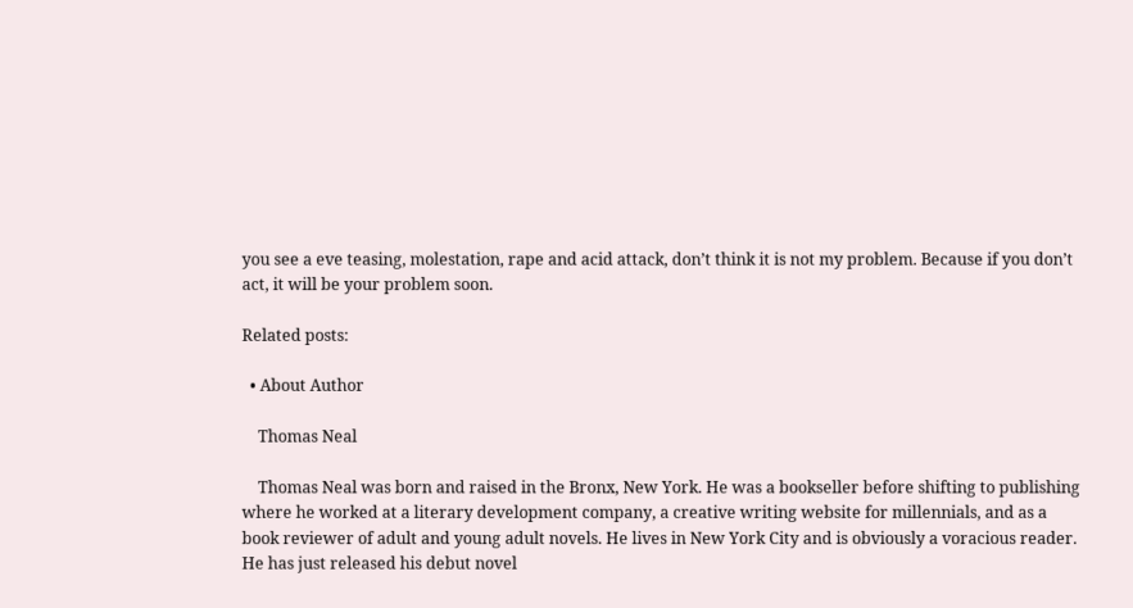you see a eve teasing, molestation, rape and acid attack, don’t think it is not my problem. Because if you don’t act, it will be your problem soon.

Related posts:

  • About Author

    Thomas Neal

    Thomas Neal was born and raised in the Bronx, New York. He was a bookseller before shifting to publishing where he worked at a literary development company, a creative writing website for millennials, and as a book reviewer of adult and young adult novels. He lives in New York City and is obviously a voracious reader. He has just released his debut novel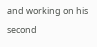and working on his second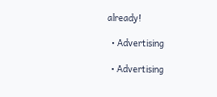already!

  • Advertising

  • Advertising